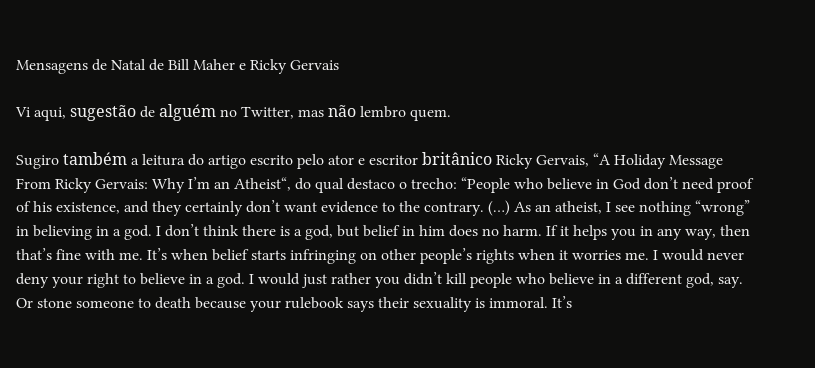Mensagens de Natal de Bill Maher e Ricky Gervais

Vi aqui, sugestão de alguém no Twitter, mas não lembro quem.

Sugiro também a leitura do artigo escrito pelo ator e escritor britânico Ricky Gervais, “A Holiday Message From Ricky Gervais: Why I’m an Atheist“, do qual destaco o trecho: “People who believe in God don’t need proof of his existence, and they certainly don’t want evidence to the contrary. (…) As an atheist, I see nothing “wrong” in believing in a god. I don’t think there is a god, but belief in him does no harm. If it helps you in any way, then that’s fine with me. It’s when belief starts infringing on other people’s rights when it worries me. I would never deny your right to believe in a god. I would just rather you didn’t kill people who believe in a different god, say. Or stone someone to death because your rulebook says their sexuality is immoral. It’s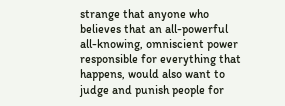strange that anyone who believes that an all-powerful all-knowing, omniscient power responsible for everything that happens, would also want to judge and punish people for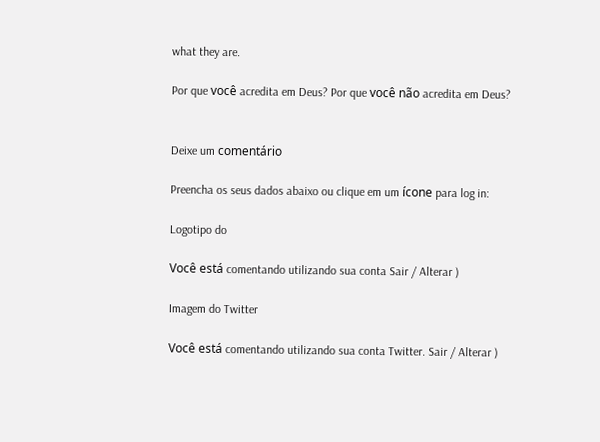what they are.

Por que você acredita em Deus? Por que você não acredita em Deus?


Deixe um comentário

Preencha os seus dados abaixo ou clique em um ícone para log in:

Logotipo do

Você está comentando utilizando sua conta Sair / Alterar )

Imagem do Twitter

Você está comentando utilizando sua conta Twitter. Sair / Alterar )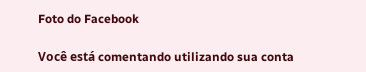Foto do Facebook

Você está comentando utilizando sua conta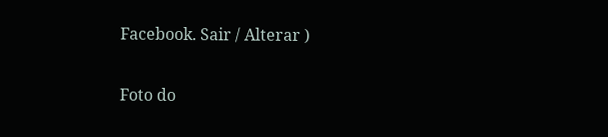Facebook. Sair / Alterar )

Foto do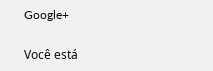Google+

Você está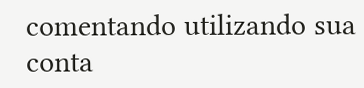comentando utilizando sua conta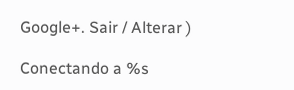Google+. Sair / Alterar )

Conectando a %s